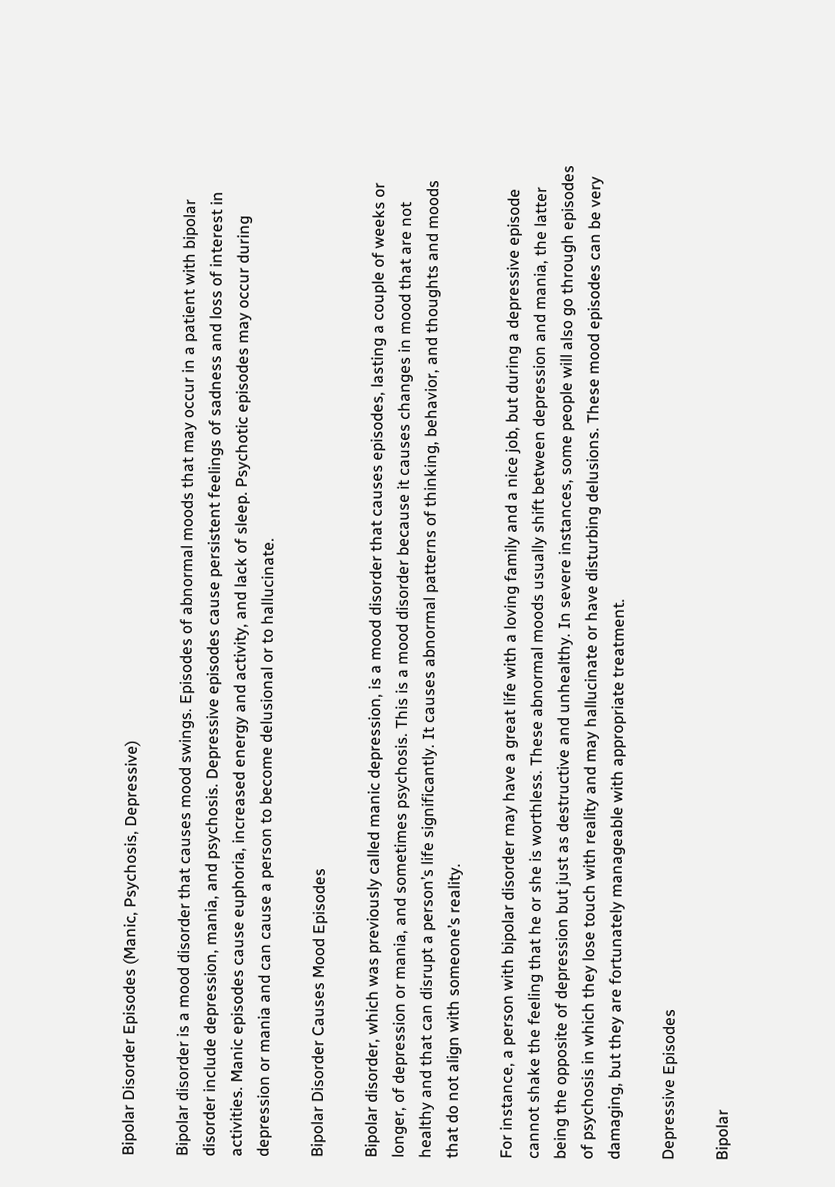Bipolar Disorder Episodes (Manic, Psychosis, Depressive)

Bipolar disorder is a mood disorder that causes mood swings. Episodes of abnormal moods that may occur in a patient with bipolar disorder include depression, mania, and psychosis. Depressive episodes cause persistent feelings of sadness and loss of interest in activities. Manic episodes cause euphoria, increased energy and activity, and lack of sleep. Psychotic episodes may occur during depression or mania and can cause a person to become delusional or to hallucinate.

Bipolar Disorder Causes Mood Episodes

Bipolar disorder, which was previously called manic depression, is a mood disorder that causes episodes, lasting a couple of weeks or longer, of depression or mania, and sometimes psychosis. This is a mood disorder because it causes changes in mood that are not healthy and that can disrupt a person’s life significantly. It causes abnormal patterns of thinking, behavior, and thoughts and moods that do not align with someone’s reality.

For instance, a person with bipolar disorder may have a great life with a loving family and a nice job, but during a depressive episode cannot shake the feeling that he or she is worthless. These abnormal moods usually shift between depression and mania, the latter being the opposite of depression but just as destructive and unhealthy. In severe instances, some people will also go through episodes of psychosis in which they lose touch with reality and may hallucinate or have disturbing delusions. These mood episodes can be very damaging, but they are fortunately manageable with appropriate treatment.

Depressive Episodes

Bipolar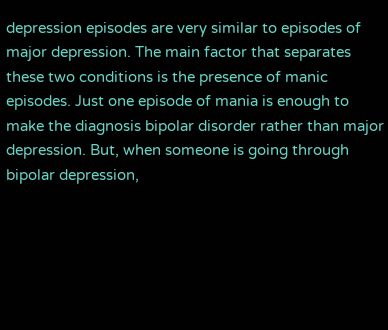depression episodes are very similar to episodes of major depression. The main factor that separates these two conditions is the presence of manic episodes. Just one episode of mania is enough to make the diagnosis bipolar disorder rather than major depression. But, when someone is going through bipolar depression,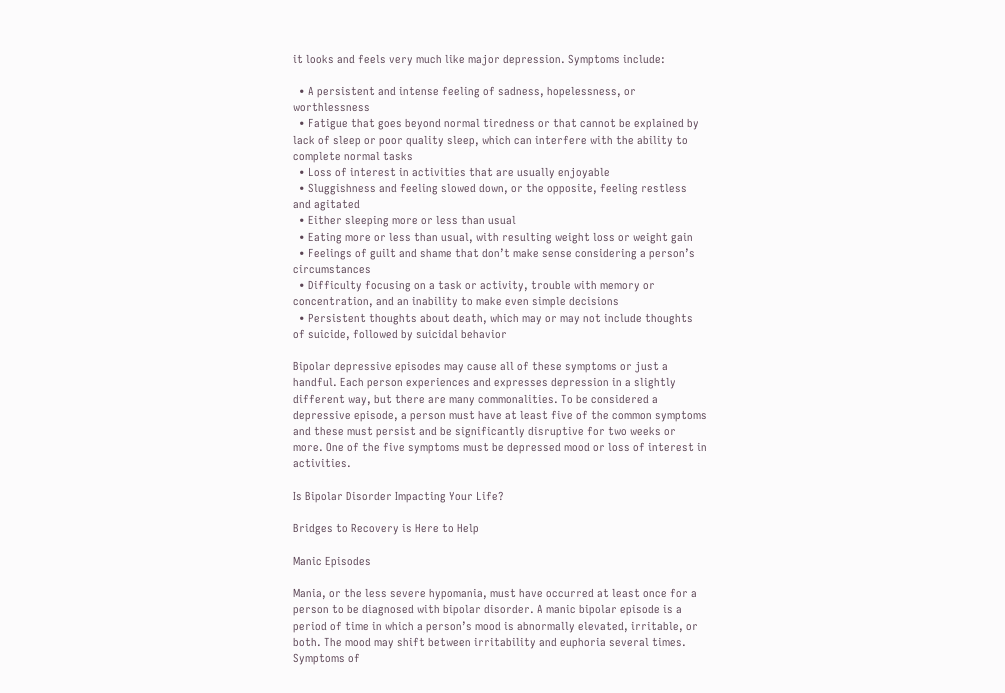it looks and feels very much like major depression. Symptoms include:

  • A persistent and intense feeling of sadness, hopelessness, or worthlessness
  • Fatigue that goes beyond normal tiredness or that cannot be explained by lack of sleep or poor quality sleep, which can interfere with the ability to complete normal tasks
  • Loss of interest in activities that are usually enjoyable
  • Sluggishness and feeling slowed down, or the opposite, feeling restless and agitated
  • Either sleeping more or less than usual
  • Eating more or less than usual, with resulting weight loss or weight gain
  • Feelings of guilt and shame that don’t make sense considering a person’s circumstances
  • Difficulty focusing on a task or activity, trouble with memory or concentration, and an inability to make even simple decisions
  • Persistent thoughts about death, which may or may not include thoughts of suicide, followed by suicidal behavior

Bipolar depressive episodes may cause all of these symptoms or just a handful. Each person experiences and expresses depression in a slightly different way, but there are many commonalities. To be considered a depressive episode, a person must have at least five of the common symptoms and these must persist and be significantly disruptive for two weeks or more. One of the five symptoms must be depressed mood or loss of interest in activities.

Is Bipolar Disorder Impacting Your Life?

Bridges to Recovery is Here to Help

Manic Episodes

Mania, or the less severe hypomania, must have occurred at least once for a person to be diagnosed with bipolar disorder. A manic bipolar episode is a period of time in which a person’s mood is abnormally elevated, irritable, or both. The mood may shift between irritability and euphoria several times. Symptoms of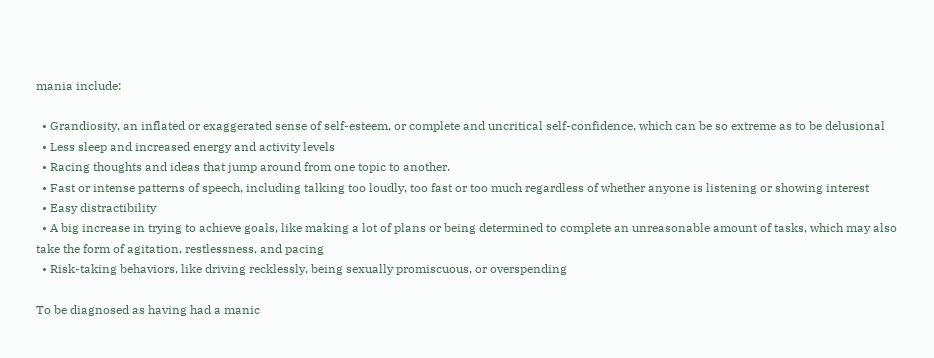mania include:

  • Grandiosity, an inflated or exaggerated sense of self-esteem, or complete and uncritical self-confidence, which can be so extreme as to be delusional
  • Less sleep and increased energy and activity levels
  • Racing thoughts and ideas that jump around from one topic to another.
  • Fast or intense patterns of speech, including talking too loudly, too fast or too much regardless of whether anyone is listening or showing interest
  • Easy distractibility
  • A big increase in trying to achieve goals, like making a lot of plans or being determined to complete an unreasonable amount of tasks, which may also take the form of agitation, restlessness, and pacing
  • Risk-taking behaviors, like driving recklessly, being sexually promiscuous, or overspending

To be diagnosed as having had a manic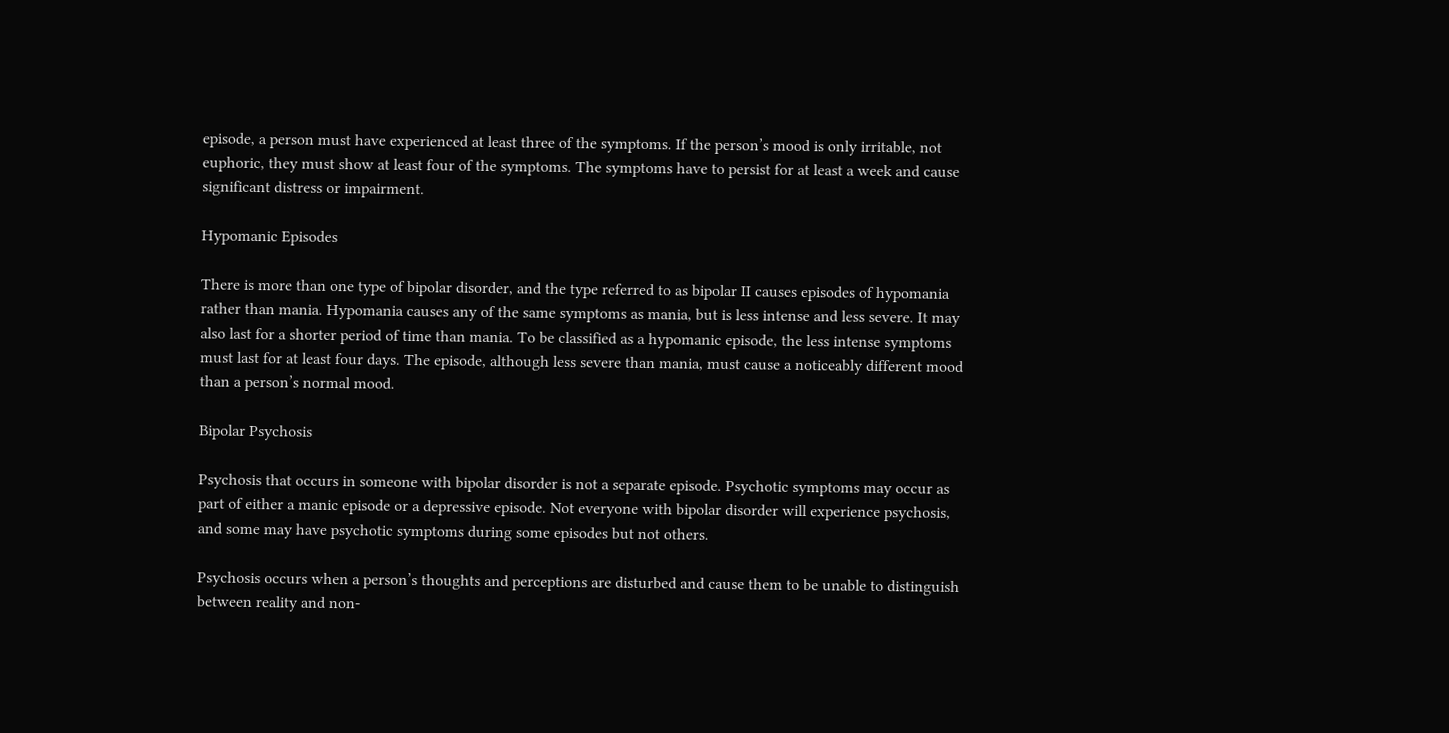episode, a person must have experienced at least three of the symptoms. If the person’s mood is only irritable, not euphoric, they must show at least four of the symptoms. The symptoms have to persist for at least a week and cause significant distress or impairment.

Hypomanic Episodes

There is more than one type of bipolar disorder, and the type referred to as bipolar II causes episodes of hypomania rather than mania. Hypomania causes any of the same symptoms as mania, but is less intense and less severe. It may also last for a shorter period of time than mania. To be classified as a hypomanic episode, the less intense symptoms must last for at least four days. The episode, although less severe than mania, must cause a noticeably different mood than a person’s normal mood.

Bipolar Psychosis

Psychosis that occurs in someone with bipolar disorder is not a separate episode. Psychotic symptoms may occur as part of either a manic episode or a depressive episode. Not everyone with bipolar disorder will experience psychosis, and some may have psychotic symptoms during some episodes but not others.

Psychosis occurs when a person’s thoughts and perceptions are disturbed and cause them to be unable to distinguish between reality and non-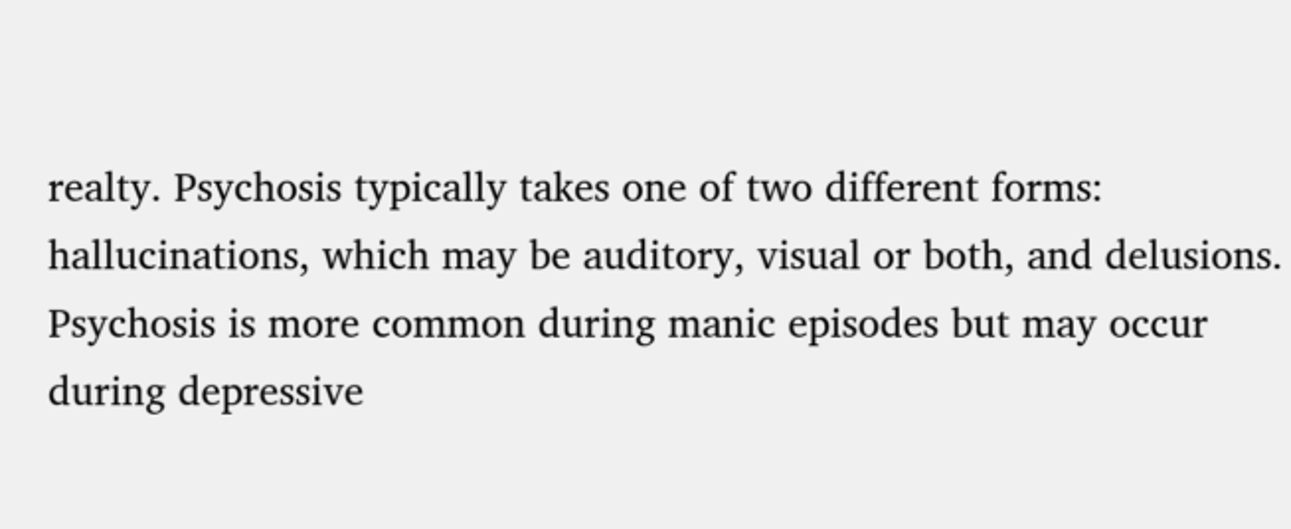realty. Psychosis typically takes one of two different forms: hallucinations, which may be auditory, visual or both, and delusions. Psychosis is more common during manic episodes but may occur during depressive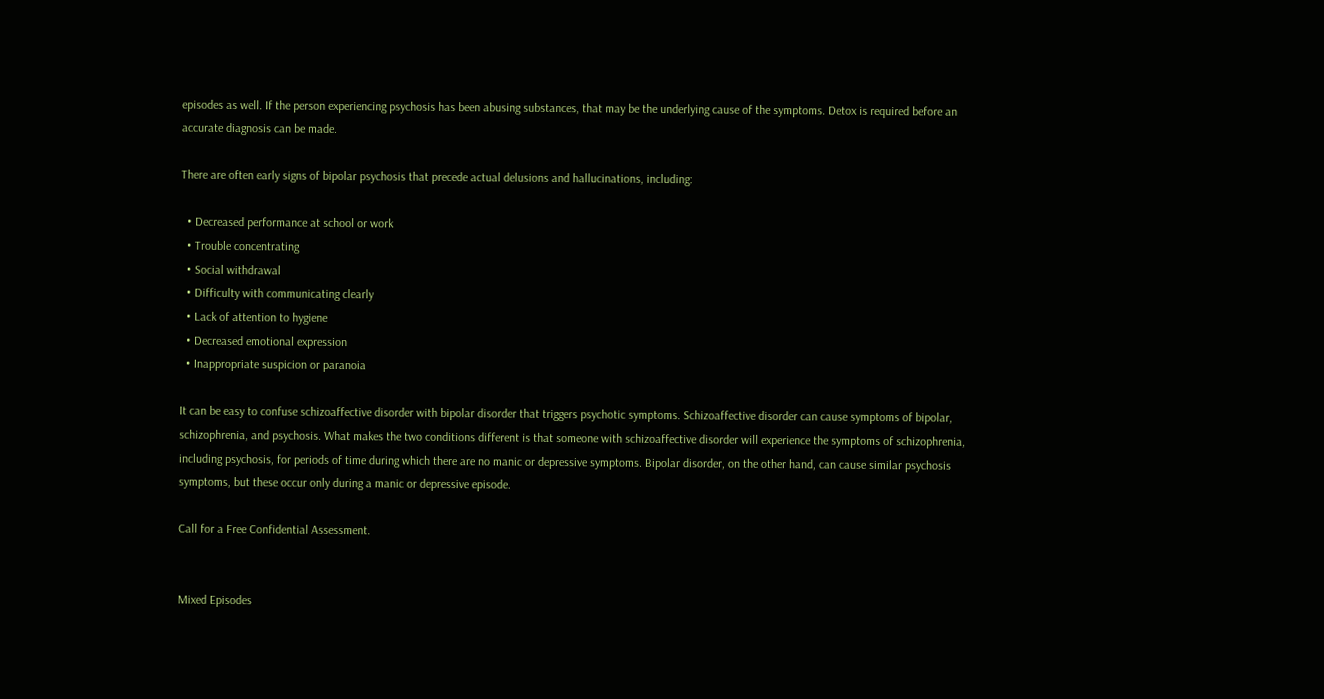episodes as well. If the person experiencing psychosis has been abusing substances, that may be the underlying cause of the symptoms. Detox is required before an accurate diagnosis can be made.

There are often early signs of bipolar psychosis that precede actual delusions and hallucinations, including:

  • Decreased performance at school or work
  • Trouble concentrating
  • Social withdrawal
  • Difficulty with communicating clearly
  • Lack of attention to hygiene
  • Decreased emotional expression
  • Inappropriate suspicion or paranoia

It can be easy to confuse schizoaffective disorder with bipolar disorder that triggers psychotic symptoms. Schizoaffective disorder can cause symptoms of bipolar, schizophrenia, and psychosis. What makes the two conditions different is that someone with schizoaffective disorder will experience the symptoms of schizophrenia, including psychosis, for periods of time during which there are no manic or depressive symptoms. Bipolar disorder, on the other hand, can cause similar psychosis symptoms, but these occur only during a manic or depressive episode.

Call for a Free Confidential Assessment.


Mixed Episodes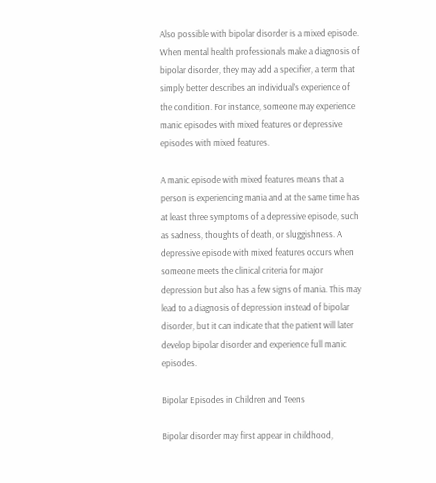Also possible with bipolar disorder is a mixed episode. When mental health professionals make a diagnosis of bipolar disorder, they may add a specifier, a term that simply better describes an individual’s experience of the condition. For instance, someone may experience manic episodes with mixed features or depressive episodes with mixed features.

A manic episode with mixed features means that a person is experiencing mania and at the same time has at least three symptoms of a depressive episode, such as sadness, thoughts of death, or sluggishness. A depressive episode with mixed features occurs when someone meets the clinical criteria for major depression but also has a few signs of mania. This may lead to a diagnosis of depression instead of bipolar disorder, but it can indicate that the patient will later develop bipolar disorder and experience full manic episodes.

Bipolar Episodes in Children and Teens

Bipolar disorder may first appear in childhood,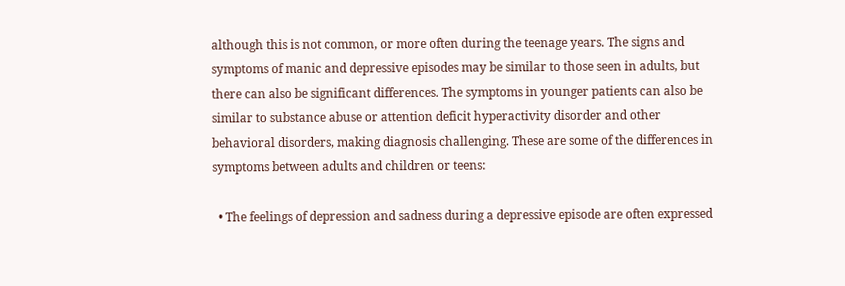although this is not common, or more often during the teenage years. The signs and symptoms of manic and depressive episodes may be similar to those seen in adults, but there can also be significant differences. The symptoms in younger patients can also be similar to substance abuse or attention deficit hyperactivity disorder and other behavioral disorders, making diagnosis challenging. These are some of the differences in symptoms between adults and children or teens:

  • The feelings of depression and sadness during a depressive episode are often expressed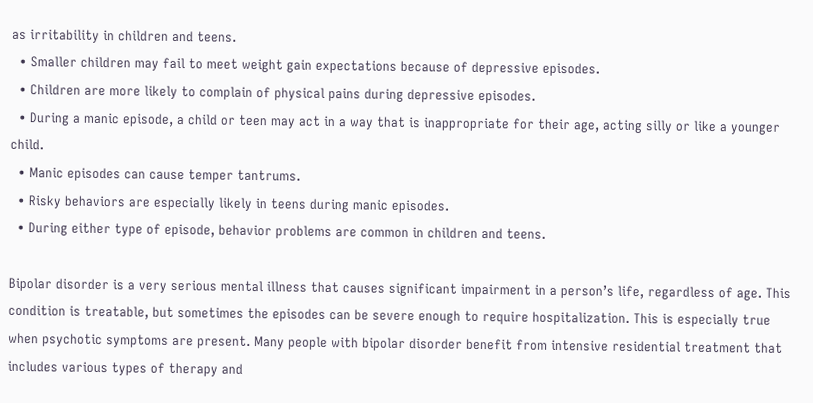as irritability in children and teens.
  • Smaller children may fail to meet weight gain expectations because of depressive episodes.
  • Children are more likely to complain of physical pains during depressive episodes.
  • During a manic episode, a child or teen may act in a way that is inappropriate for their age, acting silly or like a younger child.
  • Manic episodes can cause temper tantrums.
  • Risky behaviors are especially likely in teens during manic episodes.
  • During either type of episode, behavior problems are common in children and teens.

Bipolar disorder is a very serious mental illness that causes significant impairment in a person’s life, regardless of age. This condition is treatable, but sometimes the episodes can be severe enough to require hospitalization. This is especially true when psychotic symptoms are present. Many people with bipolar disorder benefit from intensive residential treatment that includes various types of therapy and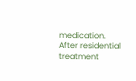medication. After residential treatment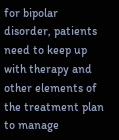for bipolar disorder, patients need to keep up with therapy and other elements of the treatment plan to manage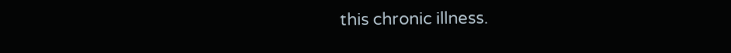this chronic illness.